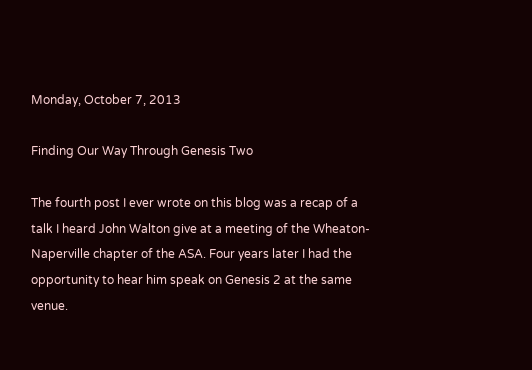Monday, October 7, 2013

Finding Our Way Through Genesis Two

The fourth post I ever wrote on this blog was a recap of a talk I heard John Walton give at a meeting of the Wheaton-Naperville chapter of the ASA. Four years later I had the opportunity to hear him speak on Genesis 2 at the same venue.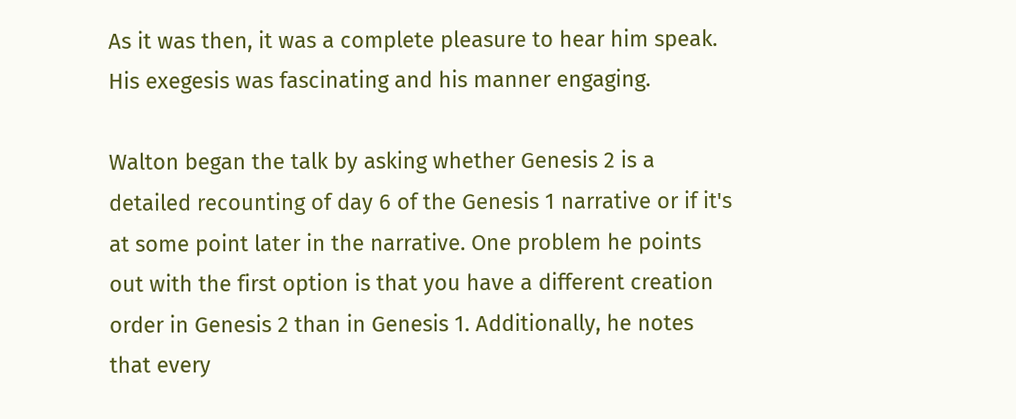As it was then, it was a complete pleasure to hear him speak. His exegesis was fascinating and his manner engaging.

Walton began the talk by asking whether Genesis 2 is a detailed recounting of day 6 of the Genesis 1 narrative or if it's at some point later in the narrative. One problem he points out with the first option is that you have a different creation order in Genesis 2 than in Genesis 1. Additionally, he notes that every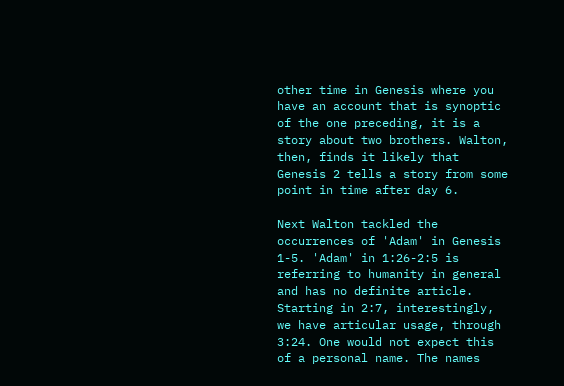other time in Genesis where you have an account that is synoptic of the one preceding, it is a story about two brothers. Walton, then, finds it likely that Genesis 2 tells a story from some point in time after day 6.

Next Walton tackled the occurrences of 'Adam' in Genesis 1-5. 'Adam' in 1:26-2:5 is referring to humanity in general and has no definite article. Starting in 2:7, interestingly, we have articular usage, through 3:24. One would not expect this of a personal name. The names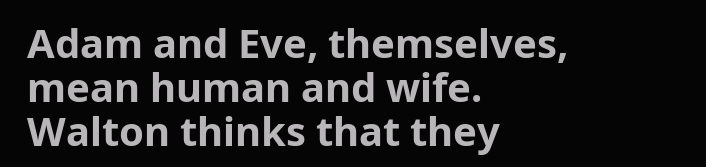Adam and Eve, themselves, mean human and wife. Walton thinks that they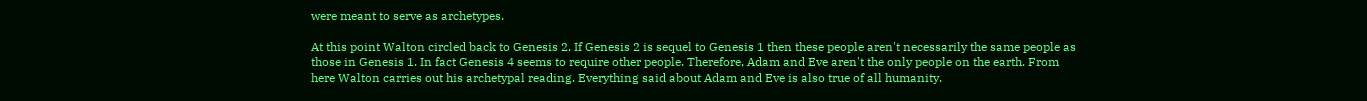were meant to serve as archetypes.

At this point Walton circled back to Genesis 2. If Genesis 2 is sequel to Genesis 1 then these people aren't necessarily the same people as those in Genesis 1. In fact Genesis 4 seems to require other people. Therefore, Adam and Eve aren't the only people on the earth. From here Walton carries out his archetypal reading. Everything said about Adam and Eve is also true of all humanity.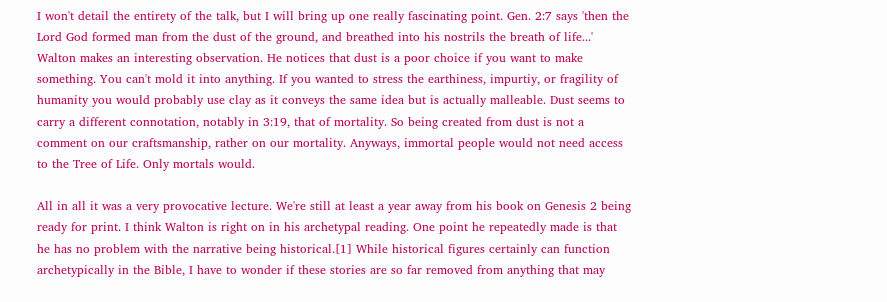I won't detail the entirety of the talk, but I will bring up one really fascinating point. Gen. 2:7 says 'then the Lord God formed man from the dust of the ground, and breathed into his nostrils the breath of life...' Walton makes an interesting observation. He notices that dust is a poor choice if you want to make something. You can't mold it into anything. If you wanted to stress the earthiness, impurtiy, or fragility of humanity you would probably use clay as it conveys the same idea but is actually malleable. Dust seems to carry a different connotation, notably in 3:19, that of mortality. So being created from dust is not a comment on our craftsmanship, rather on our mortality. Anyways, immortal people would not need access to the Tree of Life. Only mortals would.

All in all it was a very provocative lecture. We're still at least a year away from his book on Genesis 2 being ready for print. I think Walton is right on in his archetypal reading. One point he repeatedly made is that he has no problem with the narrative being historical.[1] While historical figures certainly can function archetypically in the Bible, I have to wonder if these stories are so far removed from anything that may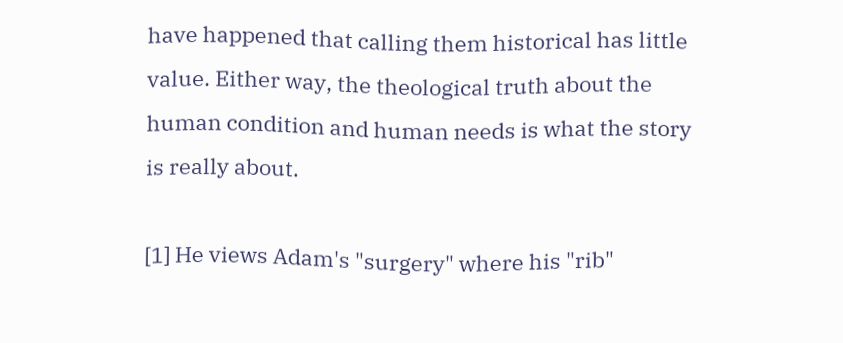have happened that calling them historical has little value. Either way, the theological truth about the human condition and human needs is what the story is really about.

[1] He views Adam's "surgery" where his "rib"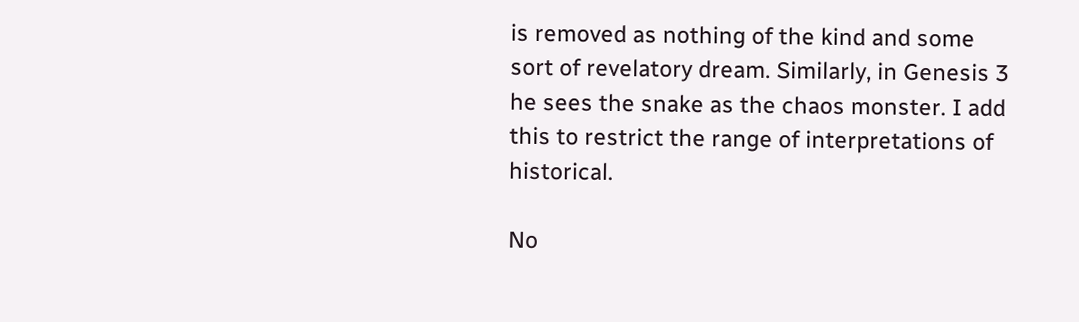is removed as nothing of the kind and some sort of revelatory dream. Similarly, in Genesis 3 he sees the snake as the chaos monster. I add this to restrict the range of interpretations of historical.

No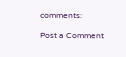comments:

Post a Comment